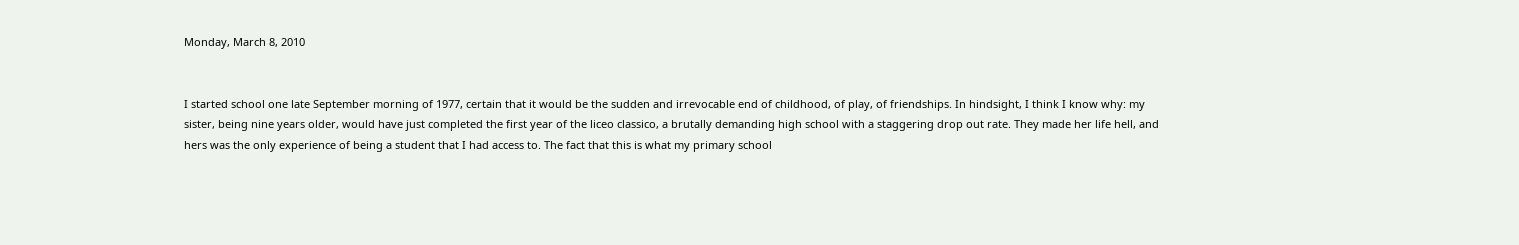Monday, March 8, 2010


I started school one late September morning of 1977, certain that it would be the sudden and irrevocable end of childhood, of play, of friendships. In hindsight, I think I know why: my sister, being nine years older, would have just completed the first year of the liceo classico, a brutally demanding high school with a staggering drop out rate. They made her life hell, and hers was the only experience of being a student that I had access to. The fact that this is what my primary school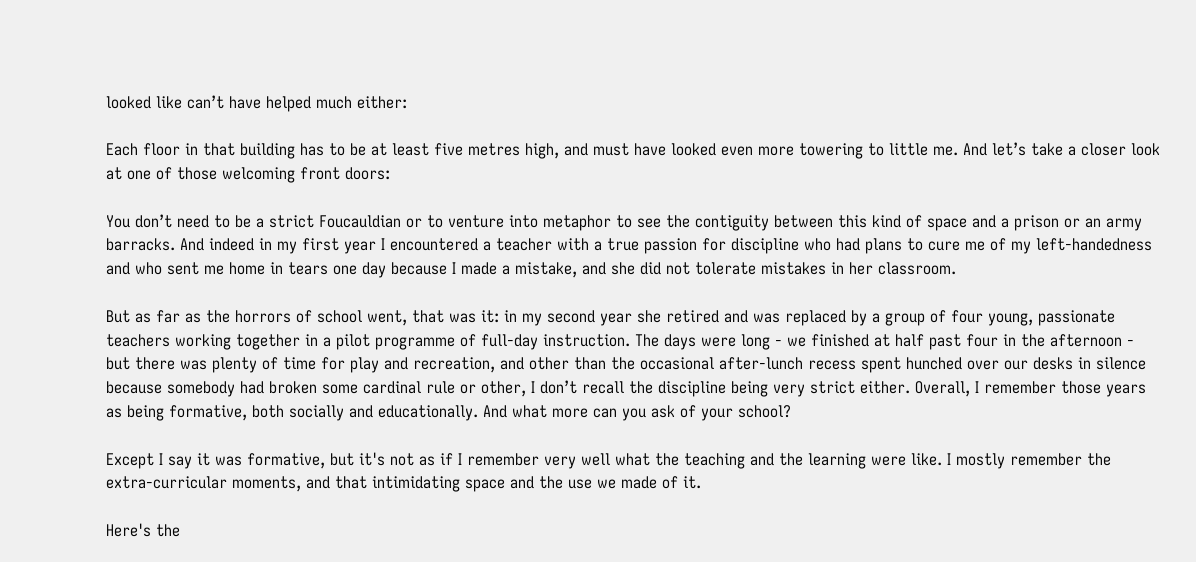looked like can’t have helped much either:

Each floor in that building has to be at least five metres high, and must have looked even more towering to little me. And let’s take a closer look at one of those welcoming front doors:

You don’t need to be a strict Foucauldian or to venture into metaphor to see the contiguity between this kind of space and a prison or an army barracks. And indeed in my first year I encountered a teacher with a true passion for discipline who had plans to cure me of my left-handedness and who sent me home in tears one day because I made a mistake, and she did not tolerate mistakes in her classroom.

But as far as the horrors of school went, that was it: in my second year she retired and was replaced by a group of four young, passionate teachers working together in a pilot programme of full-day instruction. The days were long - we finished at half past four in the afternoon - but there was plenty of time for play and recreation, and other than the occasional after-lunch recess spent hunched over our desks in silence because somebody had broken some cardinal rule or other, I don’t recall the discipline being very strict either. Overall, I remember those years as being formative, both socially and educationally. And what more can you ask of your school?

Except I say it was formative, but it's not as if I remember very well what the teaching and the learning were like. I mostly remember the extra-curricular moments, and that intimidating space and the use we made of it.

Here's the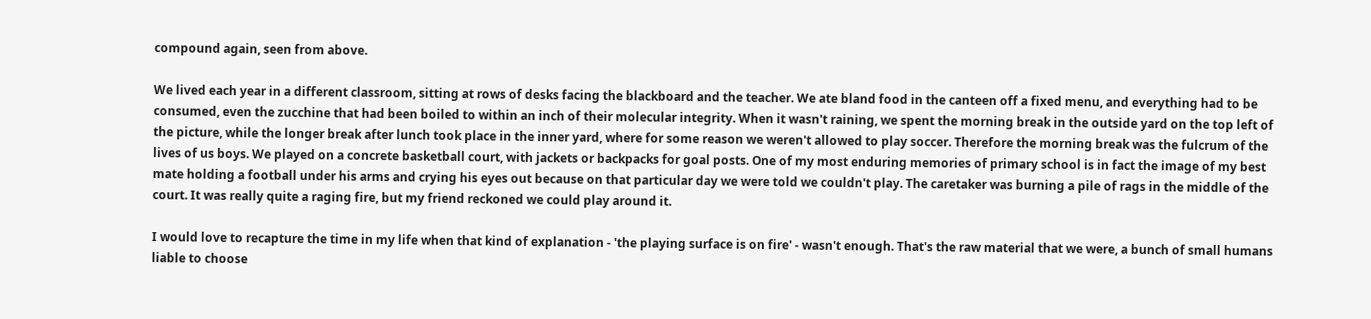compound again, seen from above.

We lived each year in a different classroom, sitting at rows of desks facing the blackboard and the teacher. We ate bland food in the canteen off a fixed menu, and everything had to be consumed, even the zucchine that had been boiled to within an inch of their molecular integrity. When it wasn't raining, we spent the morning break in the outside yard on the top left of the picture, while the longer break after lunch took place in the inner yard, where for some reason we weren't allowed to play soccer. Therefore the morning break was the fulcrum of the lives of us boys. We played on a concrete basketball court, with jackets or backpacks for goal posts. One of my most enduring memories of primary school is in fact the image of my best mate holding a football under his arms and crying his eyes out because on that particular day we were told we couldn't play. The caretaker was burning a pile of rags in the middle of the court. It was really quite a raging fire, but my friend reckoned we could play around it.

I would love to recapture the time in my life when that kind of explanation - 'the playing surface is on fire' - wasn't enough. That's the raw material that we were, a bunch of small humans liable to choose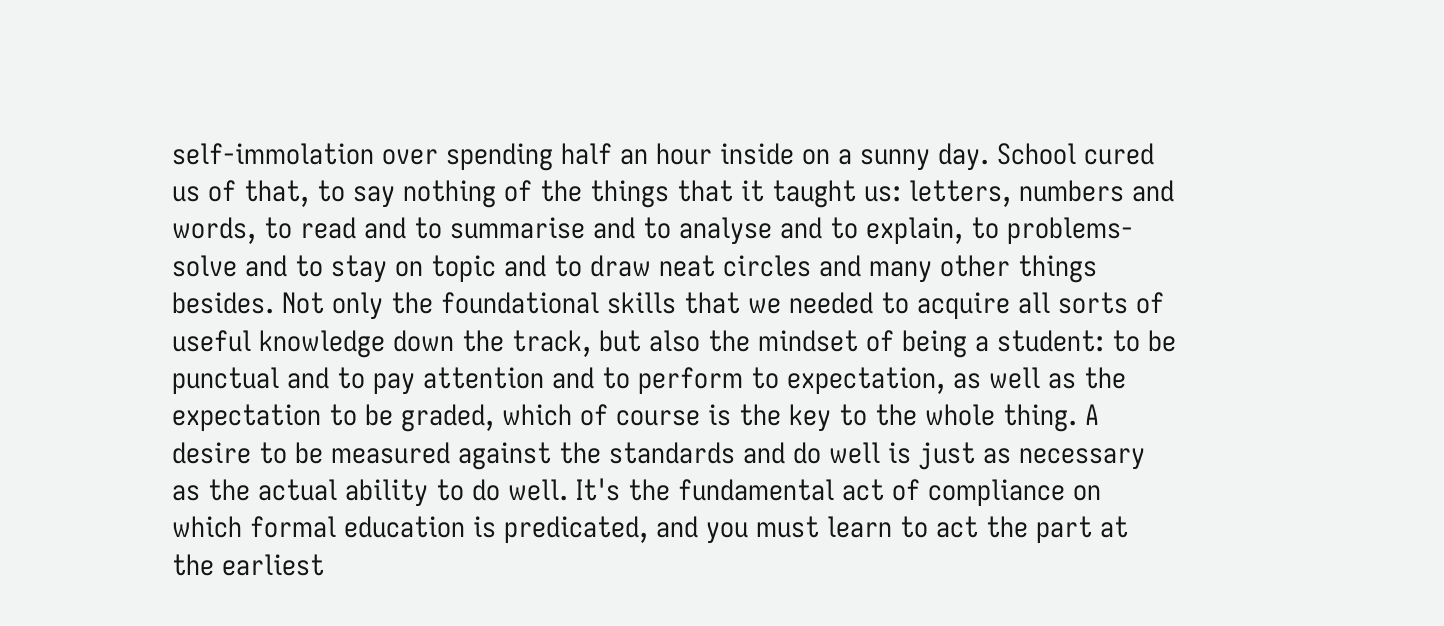self-immolation over spending half an hour inside on a sunny day. School cured us of that, to say nothing of the things that it taught us: letters, numbers and words, to read and to summarise and to analyse and to explain, to problems-solve and to stay on topic and to draw neat circles and many other things besides. Not only the foundational skills that we needed to acquire all sorts of useful knowledge down the track, but also the mindset of being a student: to be punctual and to pay attention and to perform to expectation, as well as the expectation to be graded, which of course is the key to the whole thing. A desire to be measured against the standards and do well is just as necessary as the actual ability to do well. It's the fundamental act of compliance on which formal education is predicated, and you must learn to act the part at the earliest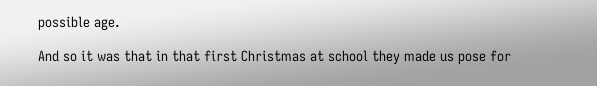possible age.

And so it was that in that first Christmas at school they made us pose for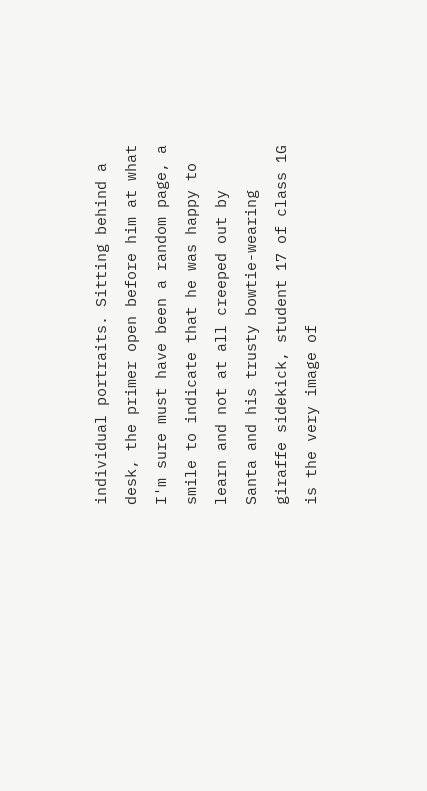individual portraits. Sitting behind a desk, the primer open before him at what I'm sure must have been a random page, a smile to indicate that he was happy to learn and not at all creeped out by Santa and his trusty bowtie-wearing giraffe sidekick, student 17 of class 1G is the very image of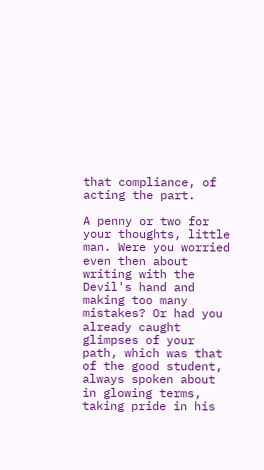that compliance, of acting the part.

A penny or two for your thoughts, little man. Were you worried even then about writing with the Devil's hand and making too many mistakes? Or had you already caught glimpses of your path, which was that of the good student, always spoken about in glowing terms, taking pride in his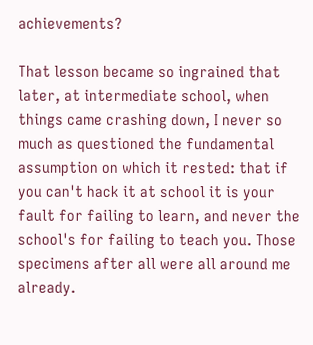achievements?

That lesson became so ingrained that later, at intermediate school, when things came crashing down, I never so much as questioned the fundamental assumption on which it rested: that if you can't hack it at school it is your fault for failing to learn, and never the school's for failing to teach you. Those specimens after all were all around me already.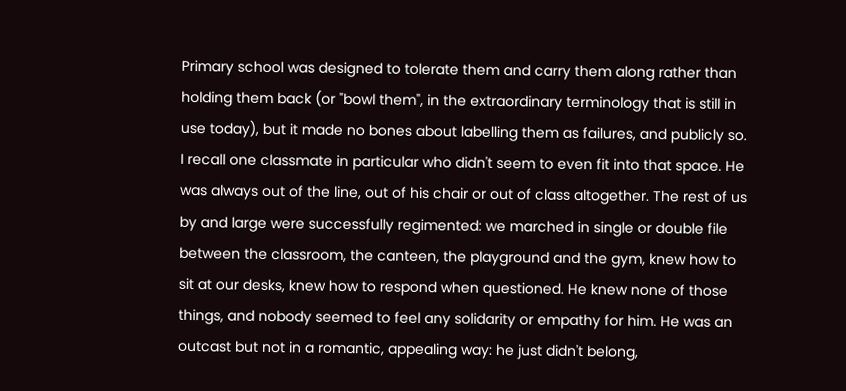Primary school was designed to tolerate them and carry them along rather than holding them back (or "bowl them", in the extraordinary terminology that is still in use today), but it made no bones about labelling them as failures, and publicly so. I recall one classmate in particular who didn't seem to even fit into that space. He was always out of the line, out of his chair or out of class altogether. The rest of us by and large were successfully regimented: we marched in single or double file between the classroom, the canteen, the playground and the gym, knew how to sit at our desks, knew how to respond when questioned. He knew none of those things, and nobody seemed to feel any solidarity or empathy for him. He was an outcast but not in a romantic, appealing way: he just didn't belong,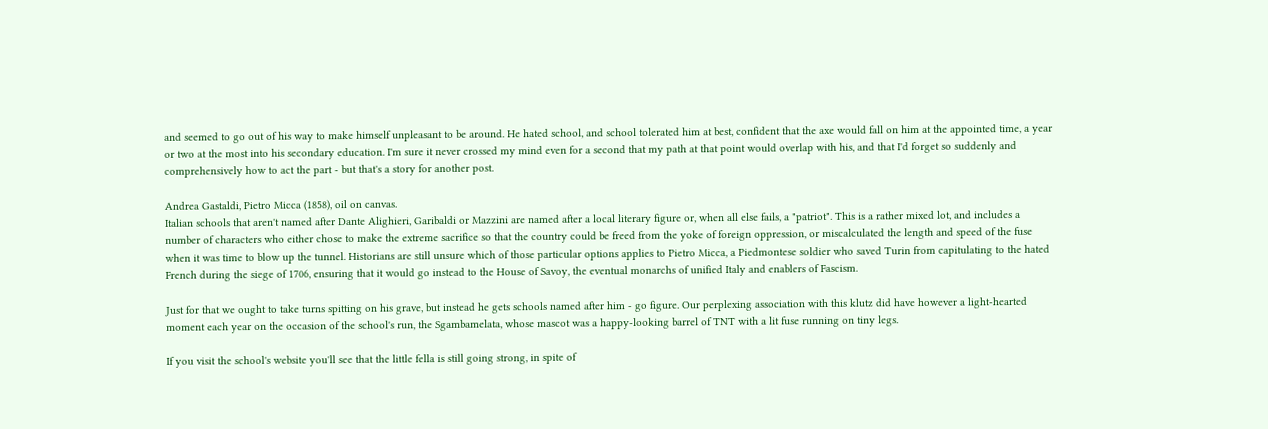and seemed to go out of his way to make himself unpleasant to be around. He hated school, and school tolerated him at best, confident that the axe would fall on him at the appointed time, a year or two at the most into his secondary education. I'm sure it never crossed my mind even for a second that my path at that point would overlap with his, and that I'd forget so suddenly and comprehensively how to act the part - but that's a story for another post.

Andrea Gastaldi, Pietro Micca (1858), oil on canvas.
Italian schools that aren't named after Dante Alighieri, Garibaldi or Mazzini are named after a local literary figure or, when all else fails, a "patriot". This is a rather mixed lot, and includes a number of characters who either chose to make the extreme sacrifice so that the country could be freed from the yoke of foreign oppression, or miscalculated the length and speed of the fuse when it was time to blow up the tunnel. Historians are still unsure which of those particular options applies to Pietro Micca, a Piedmontese soldier who saved Turin from capitulating to the hated French during the siege of 1706, ensuring that it would go instead to the House of Savoy, the eventual monarchs of unified Italy and enablers of Fascism.

Just for that we ought to take turns spitting on his grave, but instead he gets schools named after him - go figure. Our perplexing association with this klutz did have however a light-hearted moment each year on the occasion of the school's run, the Sgambamelata, whose mascot was a happy-looking barrel of TNT with a lit fuse running on tiny legs.

If you visit the school's website you'll see that the little fella is still going strong, in spite of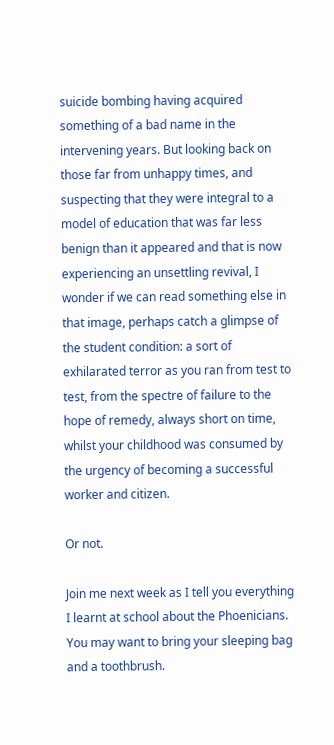suicide bombing having acquired something of a bad name in the intervening years. But looking back on those far from unhappy times, and suspecting that they were integral to a model of education that was far less benign than it appeared and that is now experiencing an unsettling revival, I wonder if we can read something else in that image, perhaps catch a glimpse of the student condition: a sort of exhilarated terror as you ran from test to test, from the spectre of failure to the hope of remedy, always short on time, whilst your childhood was consumed by the urgency of becoming a successful worker and citizen.

Or not.

Join me next week as I tell you everything I learnt at school about the Phoenicians. You may want to bring your sleeping bag and a toothbrush.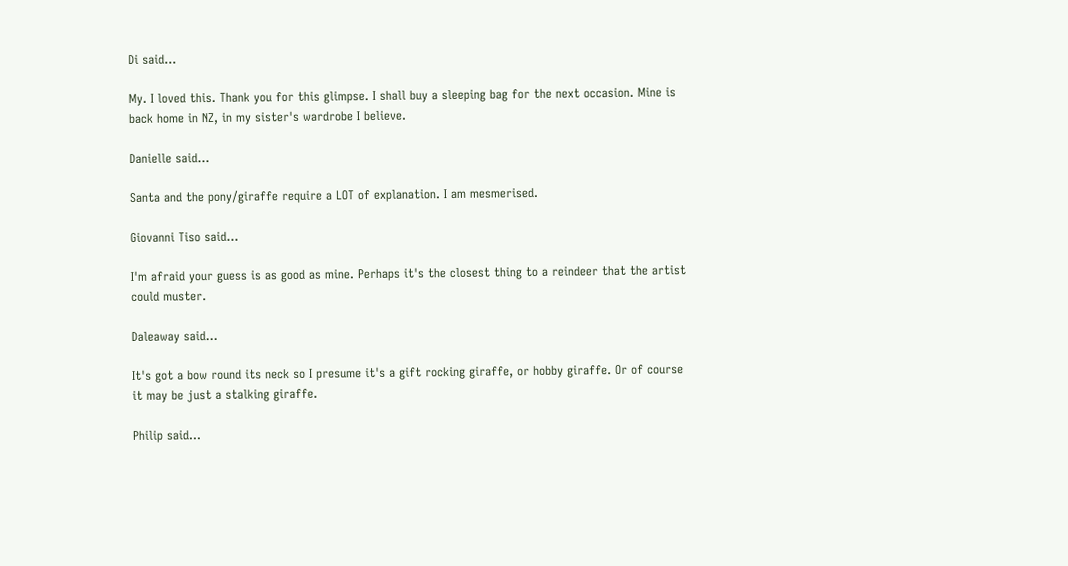Di said...

My. I loved this. Thank you for this glimpse. I shall buy a sleeping bag for the next occasion. Mine is back home in NZ, in my sister's wardrobe I believe.

Danielle said...

Santa and the pony/giraffe require a LOT of explanation. I am mesmerised.

Giovanni Tiso said...

I'm afraid your guess is as good as mine. Perhaps it's the closest thing to a reindeer that the artist could muster.

Daleaway said...

It's got a bow round its neck so I presume it's a gift rocking giraffe, or hobby giraffe. Or of course it may be just a stalking giraffe.

Philip said...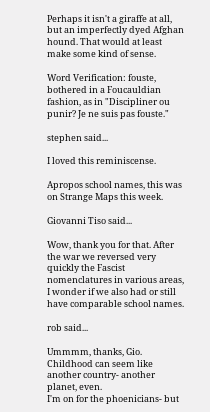Perhaps it isn't a giraffe at all, but an imperfectly dyed Afghan hound. That would at least make some kind of sense.

Word Verification: fouste, bothered in a Foucauldian fashion, as in "Discipliner ou punir? Je ne suis pas fouste."

stephen said...

I loved this reminiscense.

Apropos school names, this was on Strange Maps this week.

Giovanni Tiso said...

Wow, thank you for that. After the war we reversed very quickly the Fascist nomenclatures in various areas, I wonder if we also had or still have comparable school names.

rob said...

Ummmm, thanks, Gio. Childhood can seem like another country- another planet, even.
I'm on for the phoenicians- but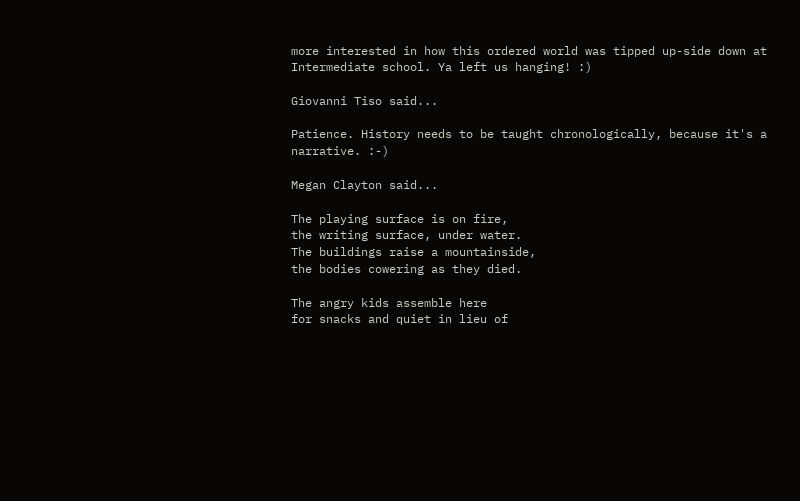more interested in how this ordered world was tipped up-side down at Intermediate school. Ya left us hanging! :)

Giovanni Tiso said...

Patience. History needs to be taught chronologically, because it's a narrative. :-)

Megan Clayton said...

The playing surface is on fire,
the writing surface, under water.
The buildings raise a mountainside,
the bodies cowering as they died.

The angry kids assemble here
for snacks and quiet in lieu of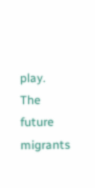play.
The future migrants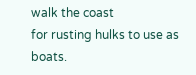walk the coast
for rusting hulks to use as boats.